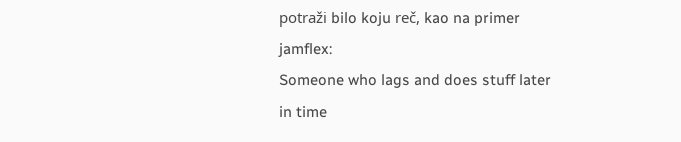potraži bilo koju reč, kao na primer jamflex:
Someone who lags and does stuff later in time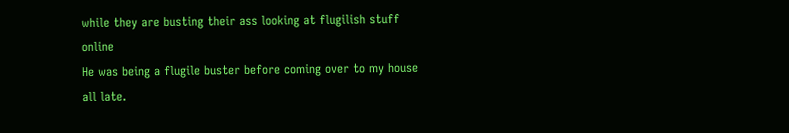while they are busting their ass looking at flugilish stuff online
He was being a flugile buster before coming over to my house all late.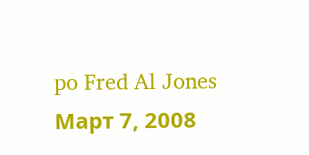po Fred Al Jones Март 7, 2008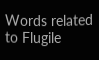Words related to Flugile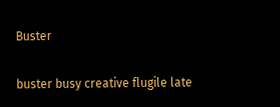Buster

buster busy creative flugile late